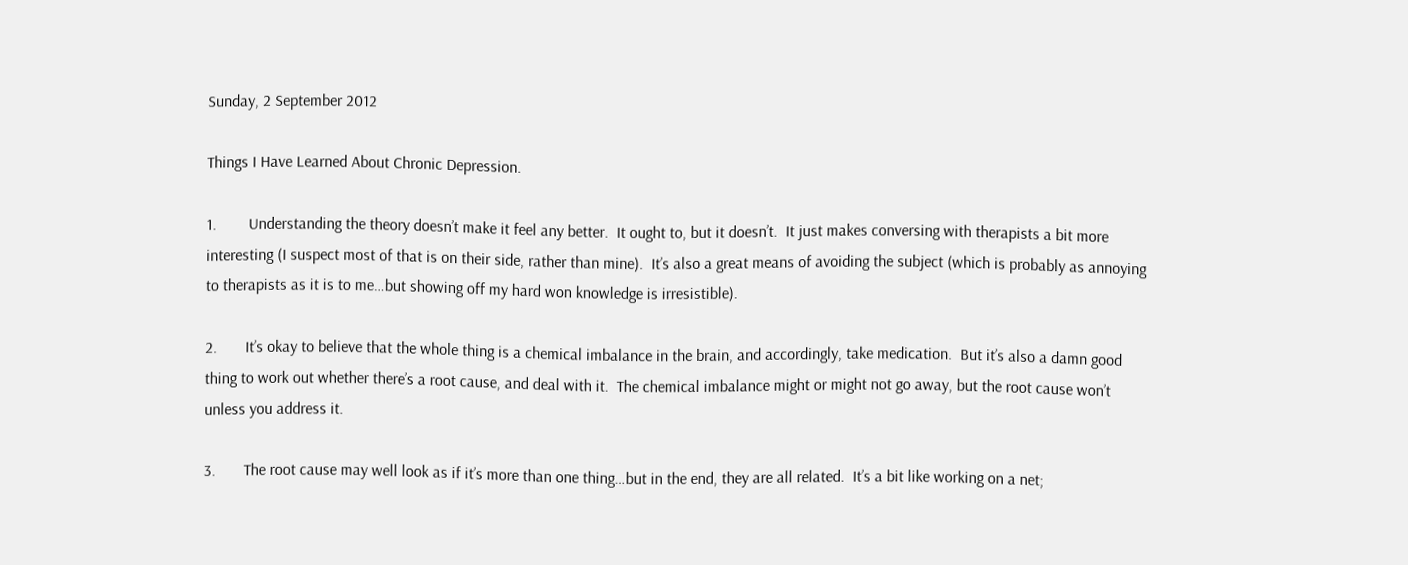Sunday, 2 September 2012

Things I Have Learned About Chronic Depression.

1.        Understanding the theory doesn’t make it feel any better.  It ought to, but it doesn’t.  It just makes conversing with therapists a bit more interesting (I suspect most of that is on their side, rather than mine).  It’s also a great means of avoiding the subject (which is probably as annoying to therapists as it is to me…but showing off my hard won knowledge is irresistible).

2.       It’s okay to believe that the whole thing is a chemical imbalance in the brain, and accordingly, take medication.  But it’s also a damn good thing to work out whether there’s a root cause, and deal with it.  The chemical imbalance might or might not go away, but the root cause won’t unless you address it.

3.       The root cause may well look as if it’s more than one thing…but in the end, they are all related.  It’s a bit like working on a net;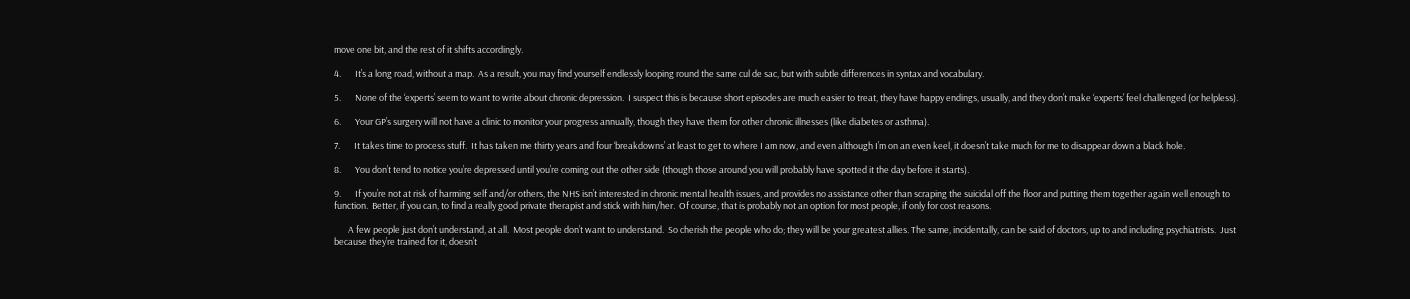move one bit, and the rest of it shifts accordingly.

4.       It’s a long road, without a map.  As a result, you may find yourself endlessly looping round the same cul de sac, but with subtle differences in syntax and vocabulary.

5.       None of the ‘experts’ seem to want to write about chronic depression.  I suspect this is because short episodes are much easier to treat, they have happy endings, usually, and they don’t make ‘experts’ feel challenged (or helpless).

6.       Your GP’s surgery will not have a clinic to monitor your progress annually, though they have them for other chronic illnesses (like diabetes or asthma).

7.       It takes time to process stuff.  It has taken me thirty years and four ‘breakdowns’ at least to get to where I am now, and even although I’m on an even keel, it doesn’t take much for me to disappear down a black hole.

8.       You don’t tend to notice you’re depressed until you’re coming out the other side (though those around you will probably have spotted it the day before it starts).

9.       If you’re not at risk of harming self and/or others, the NHS isn’t interested in chronic mental health issues, and provides no assistance other than scraping the suicidal off the floor and putting them together again well enough to function.  Better, if you can, to find a really good private therapist and stick with him/her.  Of course, that is probably not an option for most people, if only for cost reasons.

       A few people just don’t understand, at all.  Most people don’t want to understand.  So cherish the people who do; they will be your greatest allies. The same, incidentally, can be said of doctors, up to and including psychiatrists.  Just because they’re trained for it, doesn’t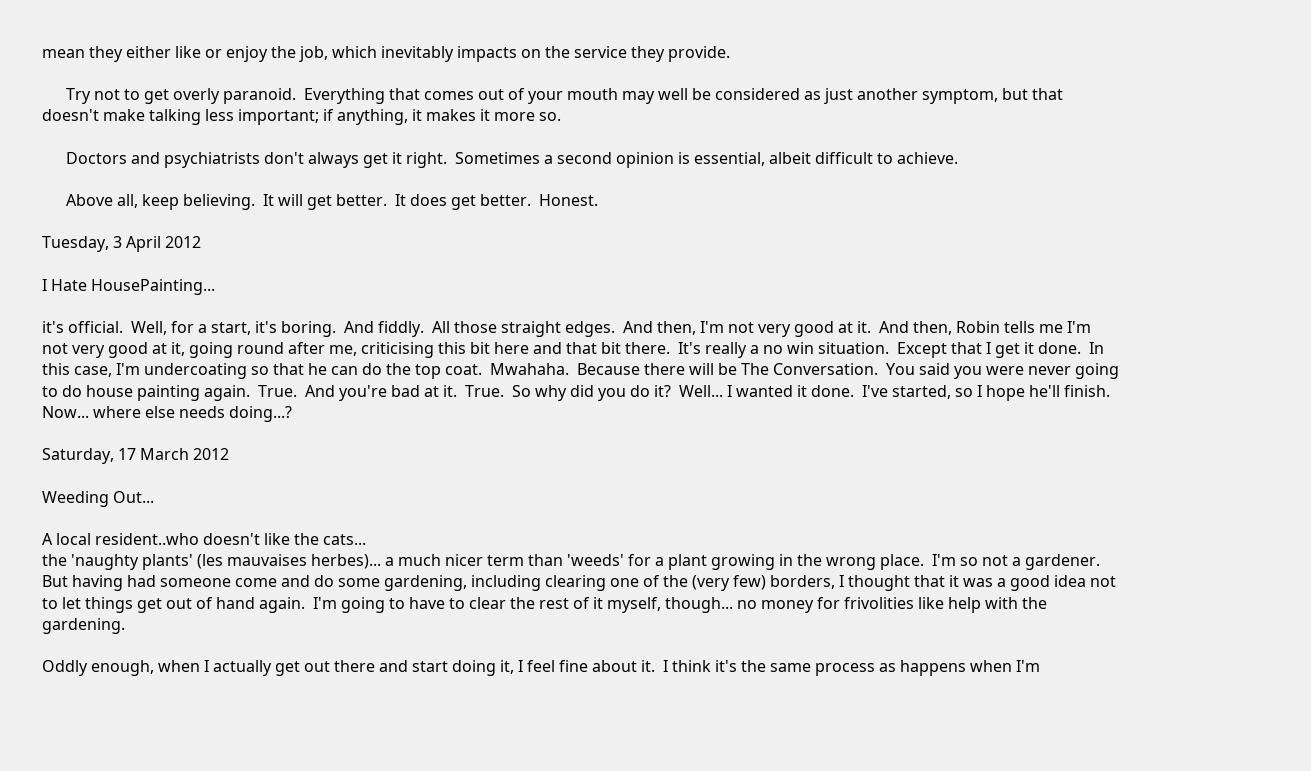mean they either like or enjoy the job, which inevitably impacts on the service they provide.

      Try not to get overly paranoid.  Everything that comes out of your mouth may well be considered as just another symptom, but that doesn't make talking less important; if anything, it makes it more so.

      Doctors and psychiatrists don't always get it right.  Sometimes a second opinion is essential, albeit difficult to achieve.

      Above all, keep believing.  It will get better.  It does get better.  Honest.

Tuesday, 3 April 2012

I Hate HousePainting...

it's official.  Well, for a start, it's boring.  And fiddly.  All those straight edges.  And then, I'm not very good at it.  And then, Robin tells me I'm not very good at it, going round after me, criticising this bit here and that bit there.  It's really a no win situation.  Except that I get it done.  In this case, I'm undercoating so that he can do the top coat.  Mwahaha.  Because there will be The Conversation.  You said you were never going to do house painting again.  True.  And you're bad at it.  True.  So why did you do it?  Well... I wanted it done.  I've started, so I hope he'll finish.  Now... where else needs doing...?

Saturday, 17 March 2012

Weeding Out...

A local resident..who doesn't like the cats...
the 'naughty plants' (les mauvaises herbes)... a much nicer term than 'weeds' for a plant growing in the wrong place.  I'm so not a gardener.  But having had someone come and do some gardening, including clearing one of the (very few) borders, I thought that it was a good idea not to let things get out of hand again.  I'm going to have to clear the rest of it myself, though... no money for frivolities like help with the gardening.

Oddly enough, when I actually get out there and start doing it, I feel fine about it.  I think it's the same process as happens when I'm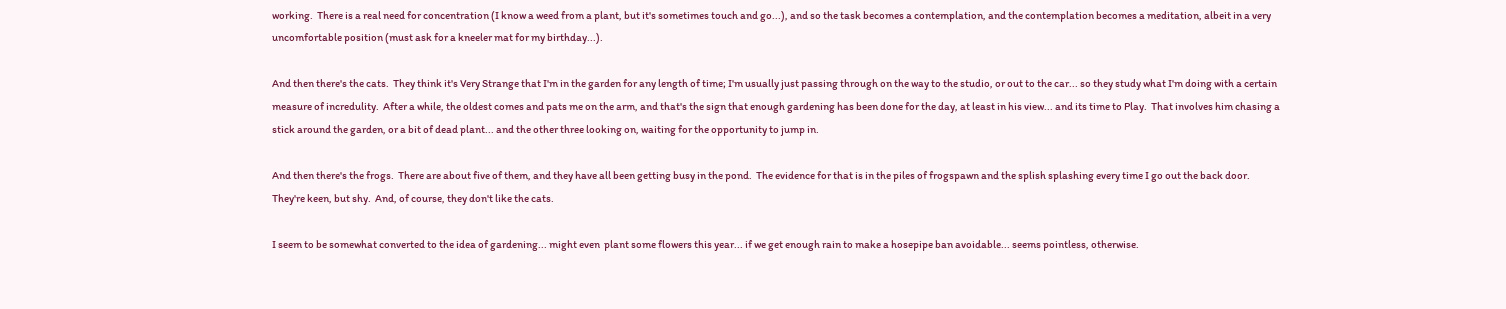working.  There is a real need for concentration (I know a weed from a plant, but it's sometimes touch and go...), and so the task becomes a contemplation, and the contemplation becomes a meditation, albeit in a very uncomfortable position (must ask for a kneeler mat for my birthday...).

And then there's the cats.  They think it's Very Strange that I'm in the garden for any length of time; I'm usually just passing through on the way to the studio, or out to the car... so they study what I'm doing with a certain measure of incredulity.  After a while, the oldest comes and pats me on the arm, and that's the sign that enough gardening has been done for the day, at least in his view... and its time to Play.  That involves him chasing a stick around the garden, or a bit of dead plant... and the other three looking on, waiting for the opportunity to jump in.

And then there's the frogs.  There are about five of them, and they have all been getting busy in the pond.  The evidence for that is in the piles of frogspawn and the splish splashing every time I go out the back door.  They're keen, but shy.  And, of course, they don't like the cats.

I seem to be somewhat converted to the idea of gardening... might even  plant some flowers this year... if we get enough rain to make a hosepipe ban avoidable... seems pointless, otherwise.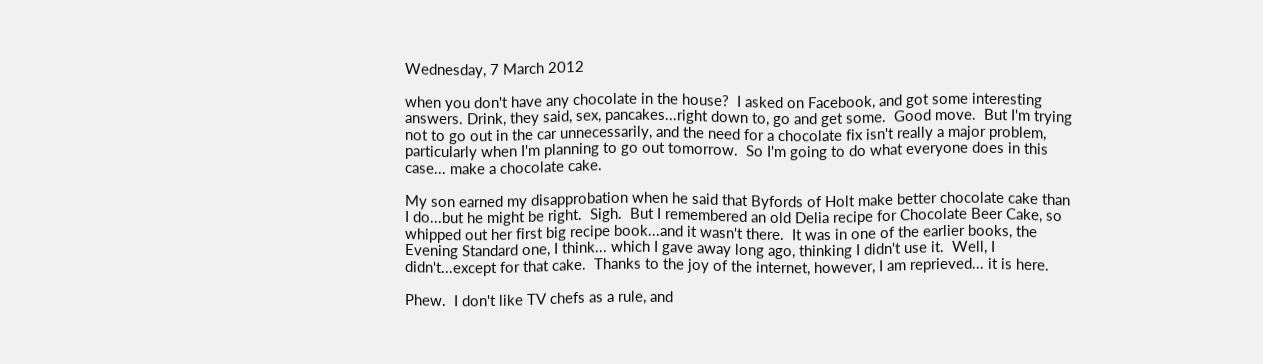Wednesday, 7 March 2012

when you don't have any chocolate in the house?  I asked on Facebook, and got some interesting answers. Drink, they said, sex, pancakes...right down to, go and get some.  Good move.  But I'm trying not to go out in the car unnecessarily, and the need for a chocolate fix isn't really a major problem, particularly when I'm planning to go out tomorrow.  So I'm going to do what everyone does in this case... make a chocolate cake.

My son earned my disapprobation when he said that Byfords of Holt make better chocolate cake than I do...but he might be right.  Sigh.  But I remembered an old Delia recipe for Chocolate Beer Cake, so whipped out her first big recipe book...and it wasn't there.  It was in one of the earlier books, the Evening Standard one, I think... which I gave away long ago, thinking I didn't use it.  Well, I didn't...except for that cake.  Thanks to the joy of the internet, however, I am reprieved... it is here.

Phew.  I don't like TV chefs as a rule, and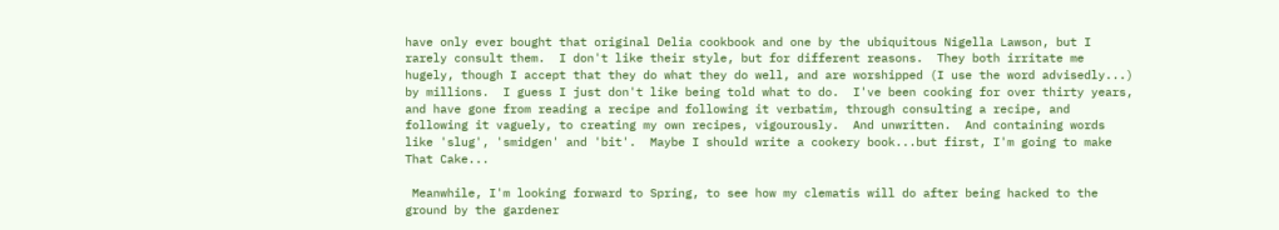have only ever bought that original Delia cookbook and one by the ubiquitous Nigella Lawson, but I rarely consult them.  I don't like their style, but for different reasons.  They both irritate me hugely, though I accept that they do what they do well, and are worshipped (I use the word advisedly...) by millions.  I guess I just don't like being told what to do.  I've been cooking for over thirty years, and have gone from reading a recipe and following it verbatim, through consulting a recipe, and following it vaguely, to creating my own recipes, vigourously.  And unwritten.  And containing words like 'slug', 'smidgen' and 'bit'.  Maybe I should write a cookery book...but first, I'm going to make That Cake...

 Meanwhile, I'm looking forward to Spring, to see how my clematis will do after being hacked to the ground by the gardener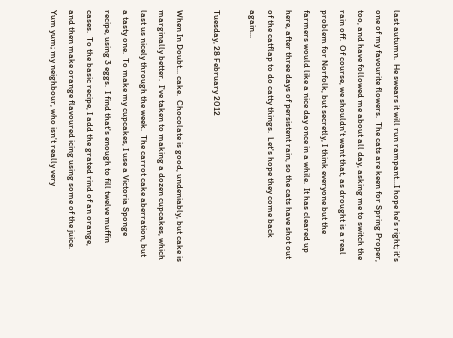last autumn.  He swears it will run rampant...I hope he's right; it's one of my favourite flowers.  The cats are keen for Spring Proper, too, and have followed me about all day, asking me to switch the rain off.  Of course, we shouldn't want that, as drought is a real problem for Norfolk, but secretly, I think everyone but the farmers would like a nice day once in a while.  It has cleared up here, after three days of persistent rain, so the cats have shot out of the catflap to do catty things.  Let's hope they come back again...

Tuesday, 28 February 2012

When In Doubt... cake.  Chocolate is good, undeniably, but cake is marginally better.  I've taken to making a dozen cupcakes, which last us nicely through the week.  The carrot cake aberration, but a tasty one.  To make my cupcakes, I use a Victoria Sponge recipe, using 3 eggs.  I find that's enough to fill twelve muffin cases.  To the basic recipe, I add the grated rind of an orange, and then make orange flavoured icing using some of the juice.  Yum yum; my neighbour, who isn't really very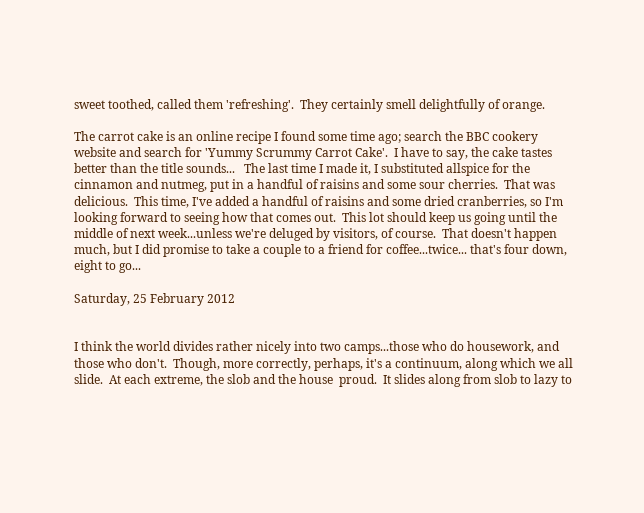sweet toothed, called them 'refreshing'.  They certainly smell delightfully of orange.

The carrot cake is an online recipe I found some time ago; search the BBC cookery website and search for 'Yummy Scrummy Carrot Cake'.  I have to say, the cake tastes better than the title sounds...   The last time I made it, I substituted allspice for the cinnamon and nutmeg, put in a handful of raisins and some sour cherries.  That was delicious.  This time, I've added a handful of raisins and some dried cranberries, so I'm looking forward to seeing how that comes out.  This lot should keep us going until the middle of next week...unless we're deluged by visitors, of course.  That doesn't happen much, but I did promise to take a couple to a friend for coffee...twice... that's four down, eight to go...

Saturday, 25 February 2012


I think the world divides rather nicely into two camps...those who do housework, and those who don't.  Though, more correctly, perhaps, it's a continuum, along which we all slide.  At each extreme, the slob and the house  proud.  It slides along from slob to lazy to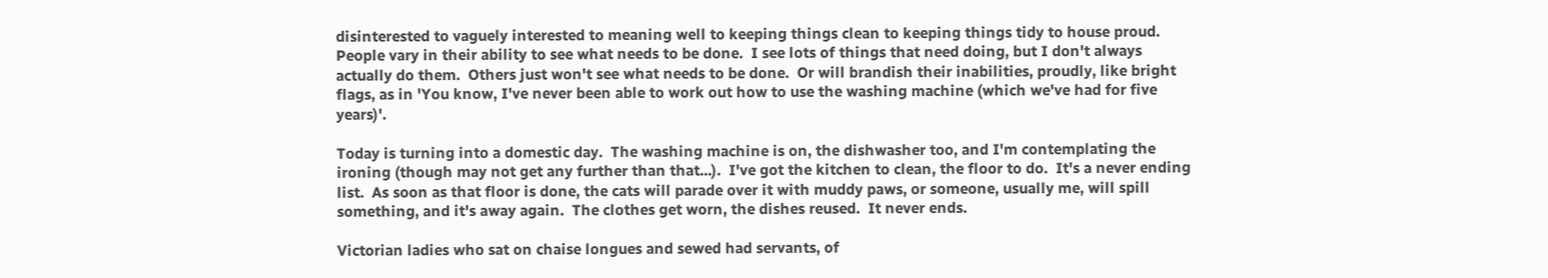disinterested to vaguely interested to meaning well to keeping things clean to keeping things tidy to house proud.  People vary in their ability to see what needs to be done.  I see lots of things that need doing, but I don't always actually do them.  Others just won't see what needs to be done.  Or will brandish their inabilities, proudly, like bright flags, as in 'You know, I've never been able to work out how to use the washing machine (which we've had for five years)'.

Today is turning into a domestic day.  The washing machine is on, the dishwasher too, and I'm contemplating the ironing (though may not get any further than that...).  I've got the kitchen to clean, the floor to do.  It's a never ending list.  As soon as that floor is done, the cats will parade over it with muddy paws, or someone, usually me, will spill something, and it's away again.  The clothes get worn, the dishes reused.  It never ends.

Victorian ladies who sat on chaise longues and sewed had servants, of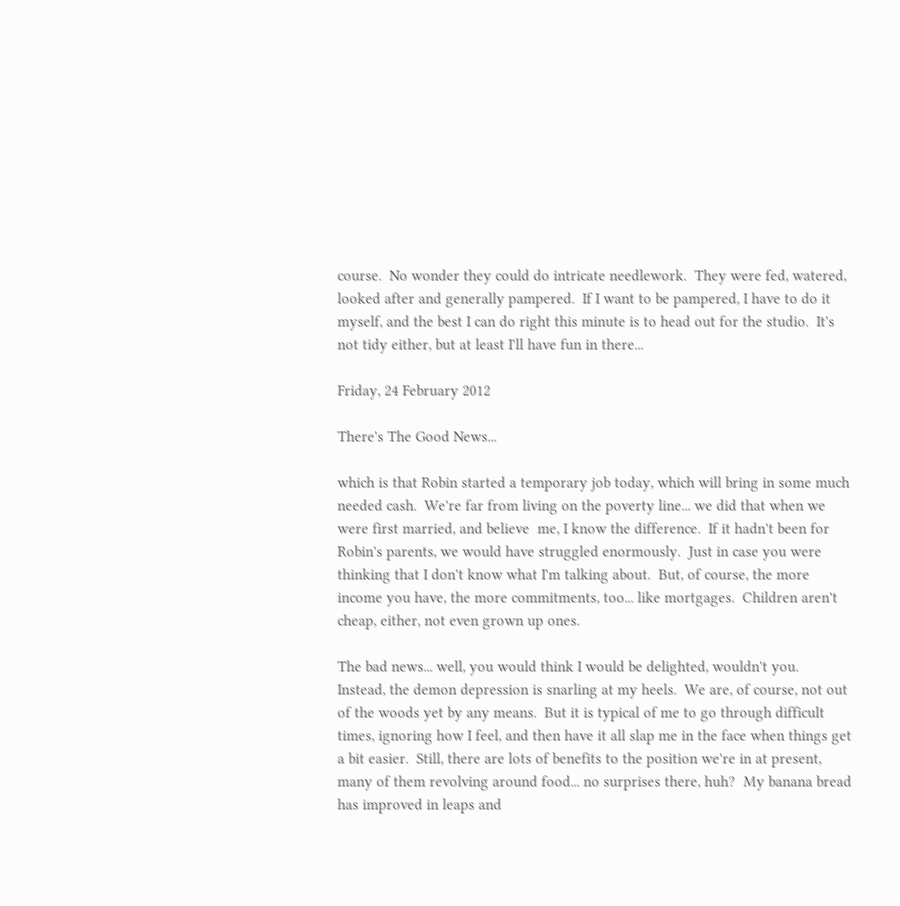course.  No wonder they could do intricate needlework.  They were fed, watered, looked after and generally pampered.  If I want to be pampered, I have to do it myself, and the best I can do right this minute is to head out for the studio.  It's not tidy either, but at least I'll have fun in there...

Friday, 24 February 2012

There's The Good News...

which is that Robin started a temporary job today, which will bring in some much needed cash.  We're far from living on the poverty line... we did that when we were first married, and believe  me, I know the difference.  If it hadn't been for Robin's parents, we would have struggled enormously.  Just in case you were thinking that I don't know what I'm talking about.  But, of course, the more income you have, the more commitments, too... like mortgages.  Children aren't cheap, either, not even grown up ones.

The bad news... well, you would think I would be delighted, wouldn't you.  Instead, the demon depression is snarling at my heels.  We are, of course, not out of the woods yet by any means.  But it is typical of me to go through difficult times, ignoring how I feel, and then have it all slap me in the face when things get a bit easier.  Still, there are lots of benefits to the position we're in at present, many of them revolving around food... no surprises there, huh?  My banana bread has improved in leaps and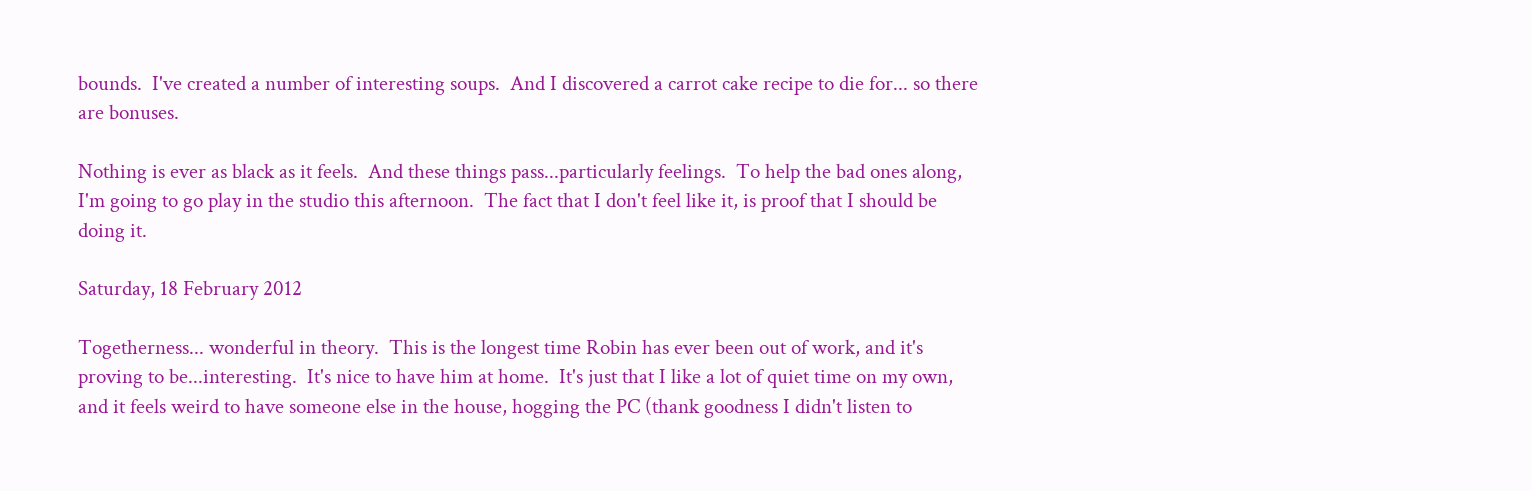bounds.  I've created a number of interesting soups.  And I discovered a carrot cake recipe to die for... so there are bonuses.

Nothing is ever as black as it feels.  And these things pass...particularly feelings.  To help the bad ones along, I'm going to go play in the studio this afternoon.  The fact that I don't feel like it, is proof that I should be doing it.

Saturday, 18 February 2012

Togetherness... wonderful in theory.  This is the longest time Robin has ever been out of work, and it's proving to be...interesting.  It's nice to have him at home.  It's just that I like a lot of quiet time on my own, and it feels weird to have someone else in the house, hogging the PC (thank goodness I didn't listen to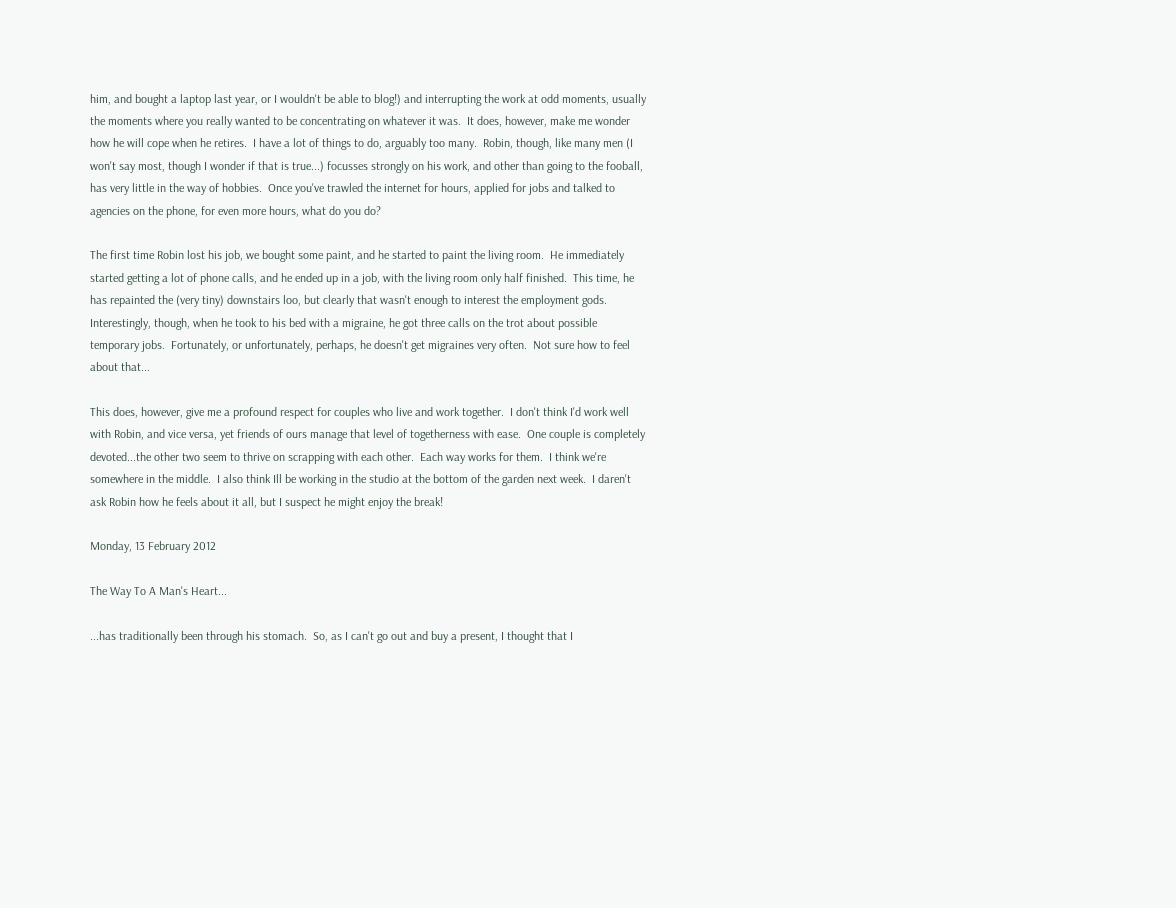him, and bought a laptop last year, or I wouldn't be able to blog!) and interrupting the work at odd moments, usually the moments where you really wanted to be concentrating on whatever it was.  It does, however, make me wonder how he will cope when he retires.  I have a lot of things to do, arguably too many.  Robin, though, like many men (I won't say most, though I wonder if that is true...) focusses strongly on his work, and other than going to the fooball, has very little in the way of hobbies.  Once you've trawled the internet for hours, applied for jobs and talked to agencies on the phone, for even more hours, what do you do?

The first time Robin lost his job, we bought some paint, and he started to paint the living room.  He immediately started getting a lot of phone calls, and he ended up in a job, with the living room only half finished.  This time, he has repainted the (very tiny) downstairs loo, but clearly that wasn't enough to interest the employment gods.  Interestingly, though, when he took to his bed with a migraine, he got three calls on the trot about possible temporary jobs.  Fortunately, or unfortunately, perhaps, he doesn't get migraines very often.  Not sure how to feel about that...

This does, however, give me a profound respect for couples who live and work together.  I don't think I'd work well with Robin, and vice versa, yet friends of ours manage that level of togetherness with ease.  One couple is completely devoted...the other two seem to thrive on scrapping with each other.  Each way works for them.  I think we're somewhere in the middle.  I also think Ill be working in the studio at the bottom of the garden next week.  I daren't ask Robin how he feels about it all, but I suspect he might enjoy the break!

Monday, 13 February 2012

The Way To A Man's Heart...

...has traditionally been through his stomach.  So, as I can't go out and buy a present, I thought that I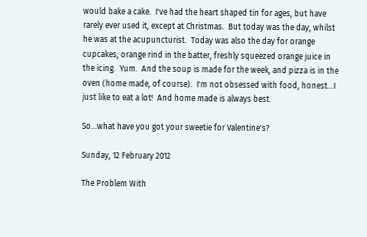would bake a cake.  I've had the heart shaped tin for ages, but have rarely ever used it, except at Christmas.  But today was the day, whilst he was at the acupuncturist.  Today was also the day for orange cupcakes; orange rind in the batter, freshly squeezed orange juice in the icing.  Yum.  And the soup is made for the week, and pizza is in the oven (home made, of course).  I'm not obsessed with food, honest...I just like to eat a lot!  And home made is always best.

So...what have you got your sweetie for Valentine's?

Sunday, 12 February 2012

The Problem With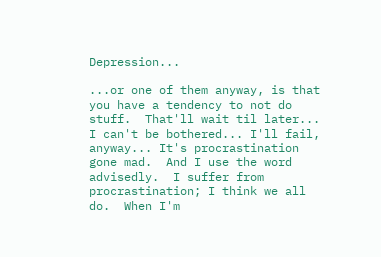Depression...

...or one of them anyway, is that you have a tendency to not do stuff.  That'll wait til later... I can't be bothered... I'll fail, anyway... It's procrastination gone mad.  And I use the word advisedly.  I suffer from procrastination; I think we all do.  When I'm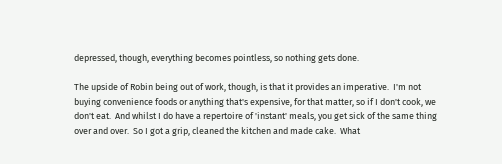depressed, though, everything becomes pointless, so nothing gets done.

The upside of Robin being out of work, though, is that it provides an imperative.  I'm not buying convenience foods or anything that's expensive, for that matter, so if I don't cook, we don't eat.  And whilst I do have a repertoire of 'instant' meals, you get sick of the same thing over and over.  So I got a grip, cleaned the kitchen and made cake.  What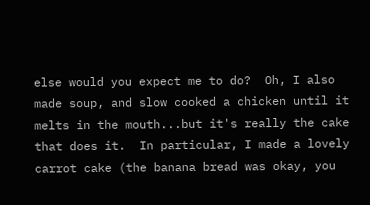else would you expect me to do?  Oh, I also made soup, and slow cooked a chicken until it melts in the mouth...but it's really the cake that does it.  In particular, I made a lovely carrot cake (the banana bread was okay, you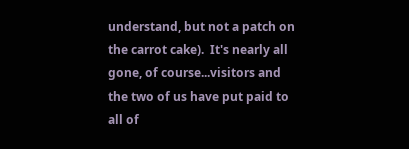understand, but not a patch on the carrot cake).  It's nearly all gone, of course...visitors and the two of us have put paid to all of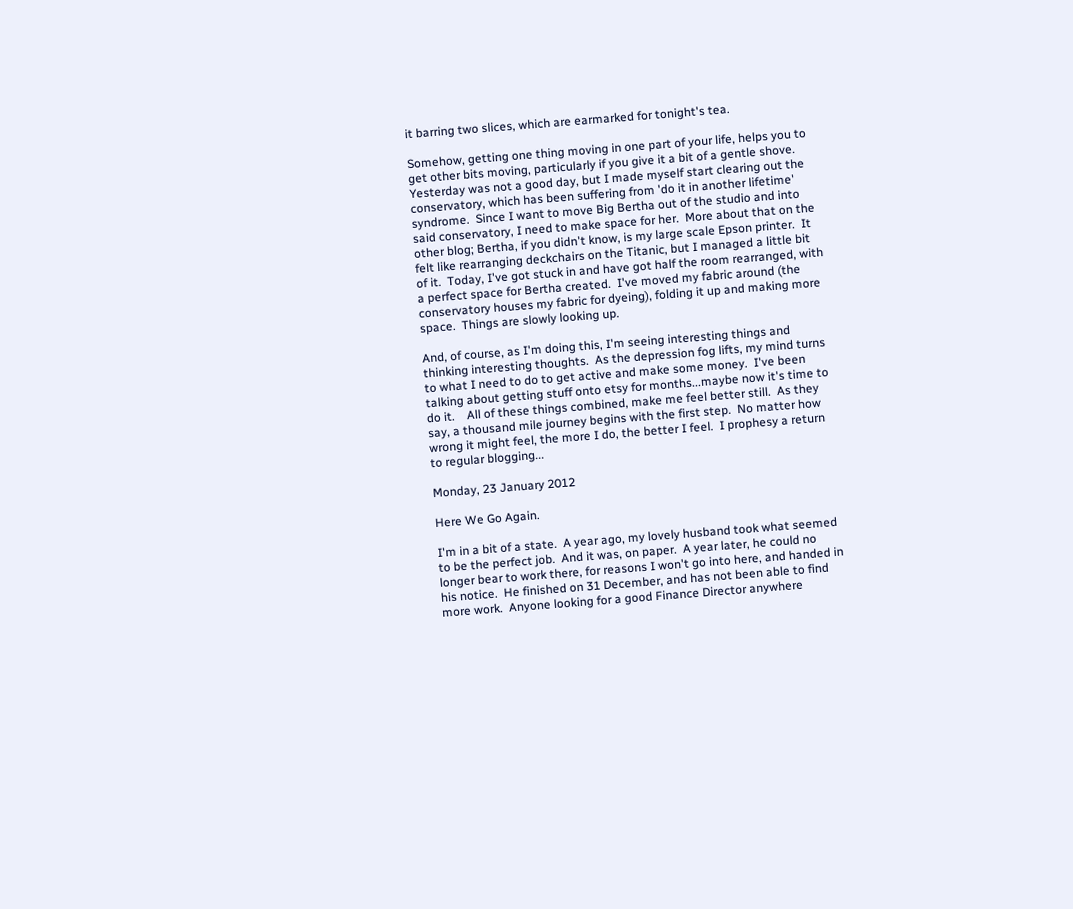it barring two slices, which are earmarked for tonight's tea.

Somehow, getting one thing moving in one part of your life, helps you to get other bits moving, particularly if you give it a bit of a gentle shove.  Yesterday was not a good day, but I made myself start clearing out the conservatory, which has been suffering from 'do it in another lifetime' syndrome.  Since I want to move Big Bertha out of the studio and into said conservatory, I need to make space for her.  More about that on the other blog; Bertha, if you didn't know, is my large scale Epson printer.  It felt like rearranging deckchairs on the Titanic, but I managed a little bit of it.  Today, I've got stuck in and have got half the room rearranged, with a perfect space for Bertha created.  I've moved my fabric around (the conservatory houses my fabric for dyeing), folding it up and making more space.  Things are slowly looking up.

And, of course, as I'm doing this, I'm seeing interesting things and thinking interesting thoughts.  As the depression fog lifts, my mind turns to what I need to do to get active and make some money.  I've been talking about getting stuff onto etsy for months...maybe now it's time to do it.    All of these things combined, make me feel better still.  As they say, a thousand mile journey begins with the first step.  No matter how wrong it might feel, the more I do, the better I feel.  I prophesy a return to regular blogging...

Monday, 23 January 2012

Here We Go Again.

I'm in a bit of a state.  A year ago, my lovely husband took what seemed to be the perfect job.  And it was, on paper.  A year later, he could no longer bear to work there, for reasons I won't go into here, and handed in his notice.  He finished on 31 December, and has not been able to find more work.  Anyone looking for a good Finance Director anywhere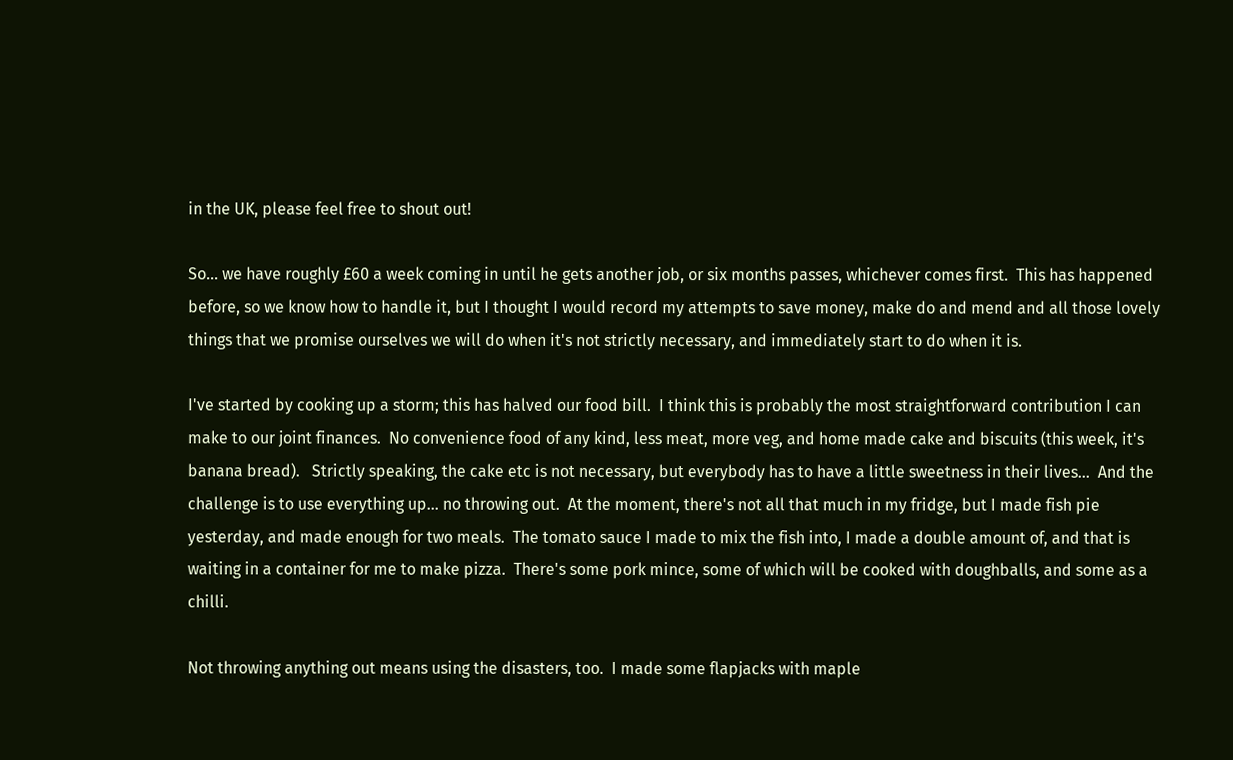in the UK, please feel free to shout out!

So... we have roughly £60 a week coming in until he gets another job, or six months passes, whichever comes first.  This has happened before, so we know how to handle it, but I thought I would record my attempts to save money, make do and mend and all those lovely things that we promise ourselves we will do when it's not strictly necessary, and immediately start to do when it is.

I've started by cooking up a storm; this has halved our food bill.  I think this is probably the most straightforward contribution I can make to our joint finances.  No convenience food of any kind, less meat, more veg, and home made cake and biscuits (this week, it's banana bread).   Strictly speaking, the cake etc is not necessary, but everybody has to have a little sweetness in their lives...  And the challenge is to use everything up... no throwing out.  At the moment, there's not all that much in my fridge, but I made fish pie yesterday, and made enough for two meals.  The tomato sauce I made to mix the fish into, I made a double amount of, and that is waiting in a container for me to make pizza.  There's some pork mince, some of which will be cooked with doughballs, and some as a chilli.

Not throwing anything out means using the disasters, too.  I made some flapjacks with maple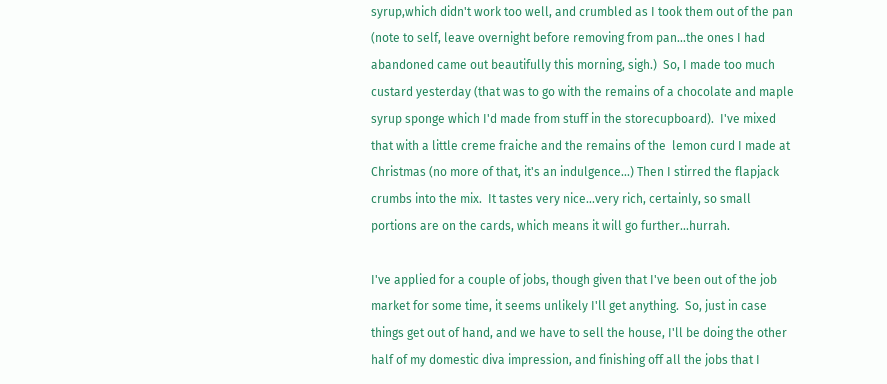syrup,which didn't work too well, and crumbled as I took them out of the pan (note to self, leave overnight before removing from pan...the ones I had abandoned came out beautifully this morning, sigh.)  So, I made too much custard yesterday (that was to go with the remains of a chocolate and maple syrup sponge which I'd made from stuff in the storecupboard).  I've mixed that with a little creme fraiche and the remains of the  lemon curd I made at Christmas (no more of that, it's an indulgence...) Then I stirred the flapjack crumbs into the mix.  It tastes very nice...very rich, certainly, so small portions are on the cards, which means it will go further...hurrah.

I've applied for a couple of jobs, though given that I've been out of the job market for some time, it seems unlikely I'll get anything.  So, just in case things get out of hand, and we have to sell the house, I'll be doing the other half of my domestic diva impression, and finishing off all the jobs that I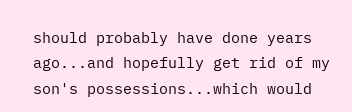should probably have done years ago...and hopefully get rid of my son's possessions...which would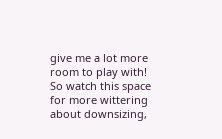give me a lot more room to play with!  So watch this space for more wittering about downsizing,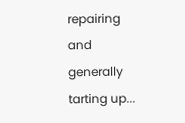repairing and generally tarting up...